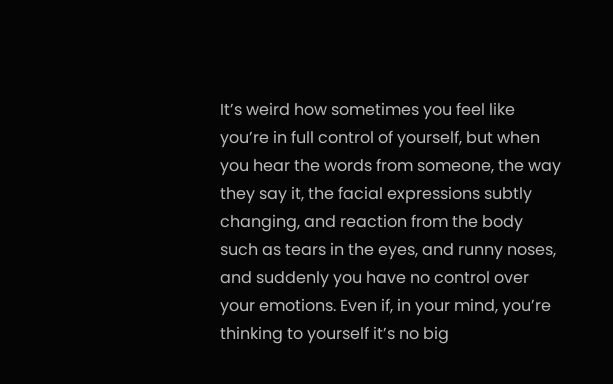It’s weird how sometimes you feel like you’re in full control of yourself, but when you hear the words from someone, the way they say it, the facial expressions subtly changing, and reaction from the body such as tears in the eyes, and runny noses, and suddenly you have no control over your emotions. Even if, in your mind, you’re thinking to yourself it’s no big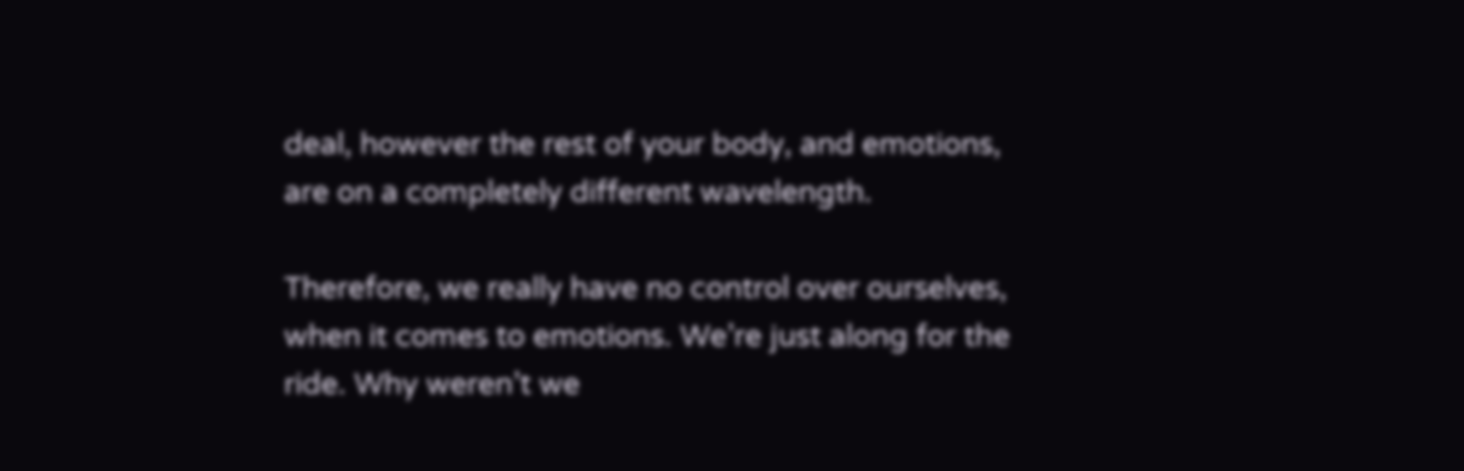deal, however the rest of your body, and emotions, are on a completely different wavelength.

Therefore, we really have no control over ourselves, when it comes to emotions. We’re just along for the ride. Why weren’t we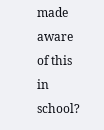made aware of this in school?